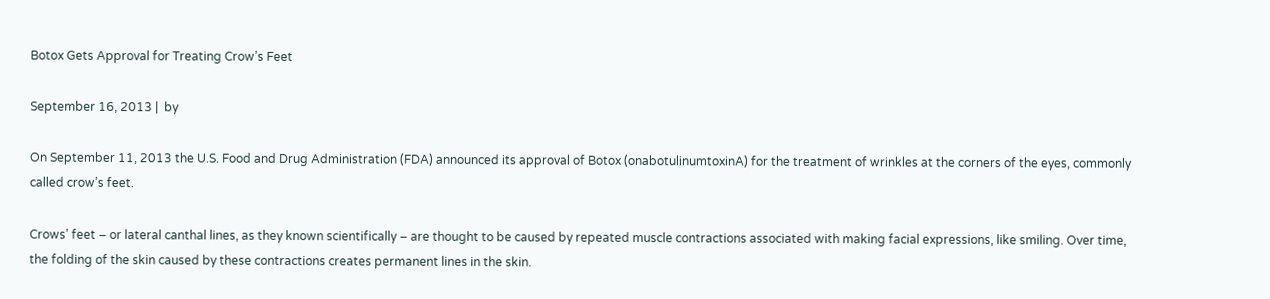Botox Gets Approval for Treating Crow’s Feet

September 16, 2013 |  by

On September 11, 2013 the U.S. Food and Drug Administration (FDA) announced its approval of Botox (onabotulinumtoxinA) for the treatment of wrinkles at the corners of the eyes, commonly called crow’s feet.

Crows’ feet – or lateral canthal lines, as they known scientifically – are thought to be caused by repeated muscle contractions associated with making facial expressions, like smiling. Over time, the folding of the skin caused by these contractions creates permanent lines in the skin.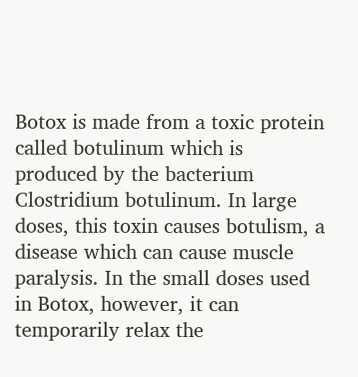Botox is made from a toxic protein called botulinum which is produced by the bacterium Clostridium botulinum. In large doses, this toxin causes botulism, a disease which can cause muscle paralysis. In the small doses used in Botox, however, it can temporarily relax the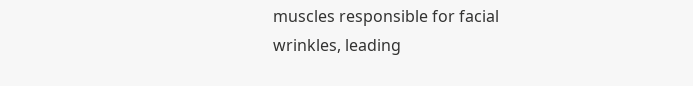muscles responsible for facial wrinkles, leading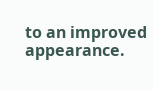to an improved appearance.